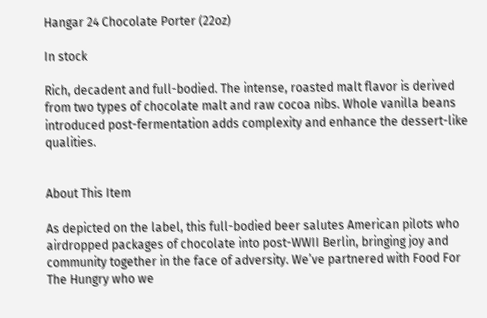Hangar 24 Chocolate Porter (22oz)

In stock

Rich, decadent and full-bodied. The intense, roasted malt flavor is derived from two types of chocolate malt and raw cocoa nibs. Whole vanilla beans introduced post-fermentation adds complexity and enhance the dessert-like qualities.


About This Item

As depicted on the label, this full-bodied beer salutes American pilots who airdropped packages of chocolate into post-WWII Berlin, bringing joy and community together in the face of adversity. We’ve partnered with Food For The Hungry who we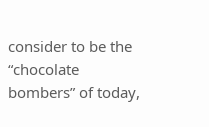consider to be the “chocolate bombers” of today,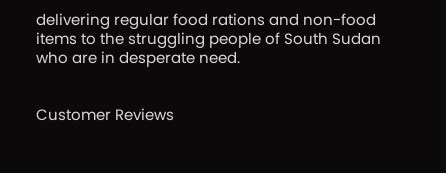delivering regular food rations and non-food items to the struggling people of South Sudan who are in desperate need.


Customer Reviews